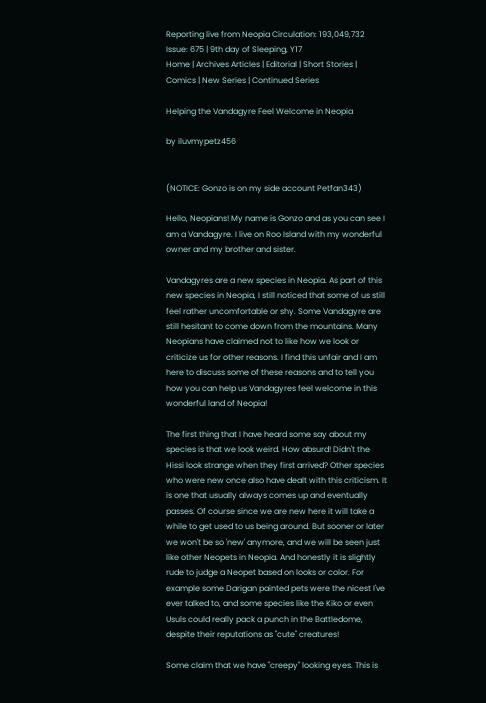Reporting live from Neopia Circulation: 193,049,732 Issue: 675 | 9th day of Sleeping, Y17
Home | Archives Articles | Editorial | Short Stories | Comics | New Series | Continued Series

Helping the Vandagyre Feel Welcome in Neopia

by iluvmypetz456


(NOTICE: Gonzo is on my side account Petfan343)

Hello, Neopians! My name is Gonzo and as you can see I am a Vandagyre. I live on Roo Island with my wonderful owner and my brother and sister.

Vandagyres are a new species in Neopia. As part of this new species in Neopia, I still noticed that some of us still feel rather uncomfortable or shy. Some Vandagyre are still hesitant to come down from the mountains. Many Neopians have claimed not to like how we look or criticize us for other reasons. I find this unfair and I am here to discuss some of these reasons and to tell you how you can help us Vandagyres feel welcome in this wonderful land of Neopia!

The first thing that I have heard some say about my species is that we look weird. How absurd! Didn't the Hissi look strange when they first arrived? Other species who were new once also have dealt with this criticism. It is one that usually always comes up and eventually passes. Of course since we are new here it will take a while to get used to us being around. But sooner or later we won't be so 'new' anymore, and we will be seen just like other Neopets in Neopia. And honestly it is slightly rude to judge a Neopet based on looks or color. For example some Darigan painted pets were the nicest I've ever talked to, and some species like the Kiko or even Usuls could really pack a punch in the Battledome, despite their reputations as "cute" creatures!

Some claim that we have "creepy" looking eyes. This is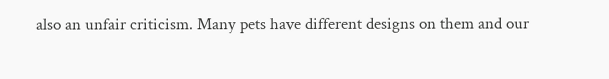also an unfair criticism. Many pets have different designs on them and our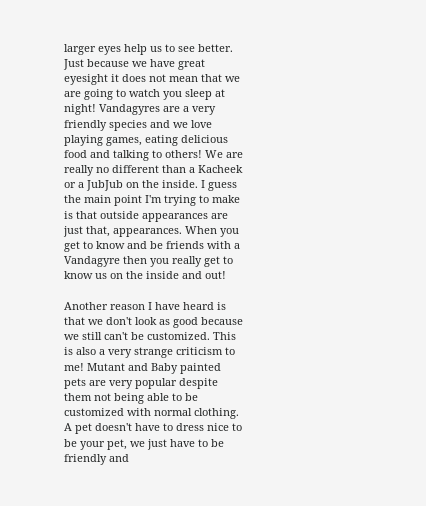larger eyes help us to see better. Just because we have great eyesight it does not mean that we are going to watch you sleep at night! Vandagyres are a very friendly species and we love playing games, eating delicious food and talking to others! We are really no different than a Kacheek or a JubJub on the inside. I guess the main point I'm trying to make is that outside appearances are just that, appearances. When you get to know and be friends with a Vandagyre then you really get to know us on the inside and out!

Another reason I have heard is that we don't look as good because we still can't be customized. This is also a very strange criticism to me! Mutant and Baby painted pets are very popular despite them not being able to be customized with normal clothing. A pet doesn't have to dress nice to be your pet, we just have to be friendly and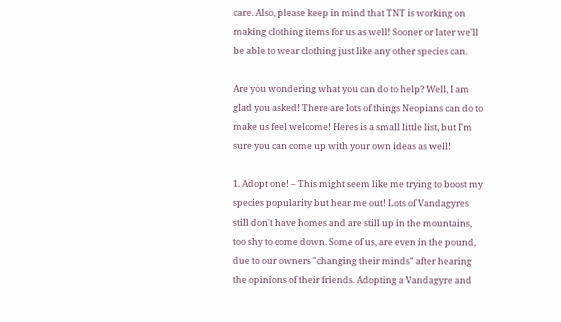care. Also, please keep in mind that TNT is working on making clothing items for us as well! Sooner or later we'll be able to wear clothing just like any other species can.

Are you wondering what you can do to help? Well, I am glad you asked! There are lots of things Neopians can do to make us feel welcome! Heres is a small little list, but I'm sure you can come up with your own ideas as well!

1. Adopt one! – This might seem like me trying to boost my species popularity but hear me out! Lots of Vandagyres still don't have homes and are still up in the mountains, too shy to come down. Some of us, are even in the pound, due to our owners "changing their minds" after hearing the opinions of their friends. Adopting a Vandagyre and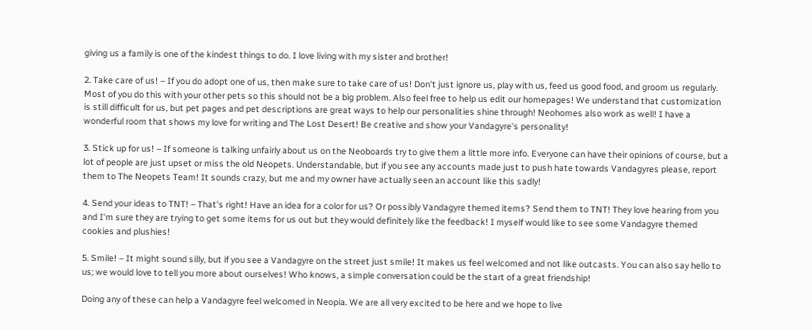giving us a family is one of the kindest things to do. I love living with my sister and brother!

2. Take care of us! – If you do adopt one of us, then make sure to take care of us! Don't just ignore us, play with us, feed us good food, and groom us regularly. Most of you do this with your other pets so this should not be a big problem. Also feel free to help us edit our homepages! We understand that customization is still difficult for us, but pet pages and pet descriptions are great ways to help our personalities shine through! Neohomes also work as well! I have a wonderful room that shows my love for writing and The Lost Desert! Be creative and show your Vandagyre's personality!

3. Stick up for us! – If someone is talking unfairly about us on the Neoboards try to give them a little more info. Everyone can have their opinions of course, but a lot of people are just upset or miss the old Neopets. Understandable, but if you see any accounts made just to push hate towards Vandagyres please, report them to The Neopets Team! It sounds crazy, but me and my owner have actually seen an account like this sadly!

4. Send your ideas to TNT! – That's right! Have an idea for a color for us? Or possibly Vandagyre themed items? Send them to TNT! They love hearing from you and I'm sure they are trying to get some items for us out but they would definitely like the feedback! I myself would like to see some Vandagyre themed cookies and plushies!

5. Smile! – It might sound silly, but if you see a Vandagyre on the street just smile! It makes us feel welcomed and not like outcasts. You can also say hello to us; we would love to tell you more about ourselves! Who knows, a simple conversation could be the start of a great friendship!

Doing any of these can help a Vandagyre feel welcomed in Neopia. We are all very excited to be here and we hope to live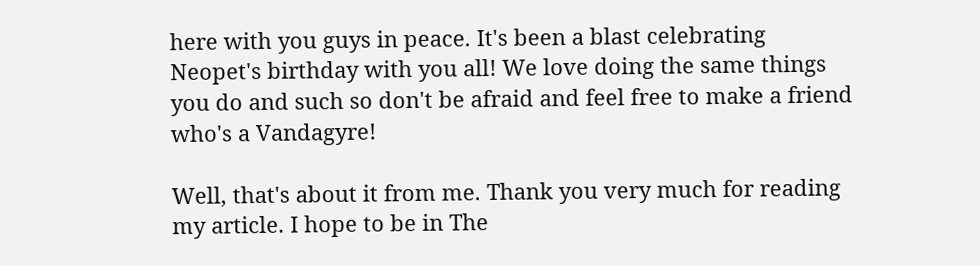here with you guys in peace. It's been a blast celebrating Neopet's birthday with you all! We love doing the same things you do and such so don't be afraid and feel free to make a friend who's a Vandagyre!

Well, that's about it from me. Thank you very much for reading my article. I hope to be in The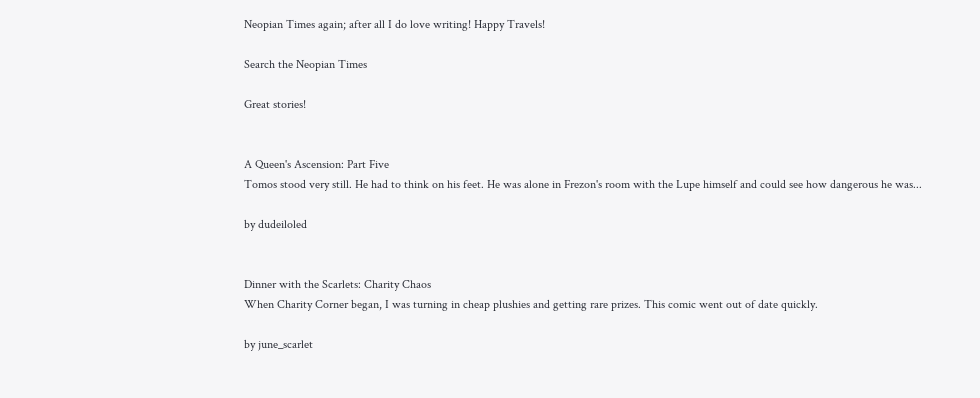Neopian Times again; after all I do love writing! Happy Travels!

Search the Neopian Times

Great stories!


A Queen's Ascension: Part Five
Tomos stood very still. He had to think on his feet. He was alone in Frezon's room with the Lupe himself and could see how dangerous he was...

by dudeiloled


Dinner with the Scarlets: Charity Chaos
When Charity Corner began, I was turning in cheap plushies and getting rare prizes. This comic went out of date quickly.

by june_scarlet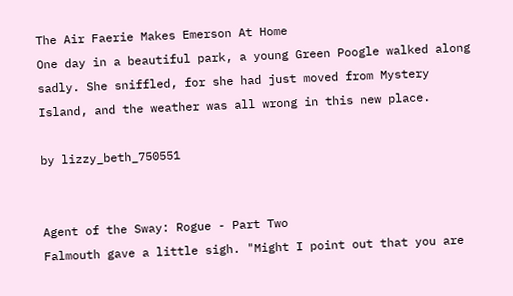The Air Faerie Makes Emerson At Home
One day in a beautiful park, a young Green Poogle walked along sadly. She sniffled, for she had just moved from Mystery Island, and the weather was all wrong in this new place.

by lizzy_beth_750551


Agent of the Sway: Rogue - Part Two
Falmouth gave a little sigh. "Might I point out that you are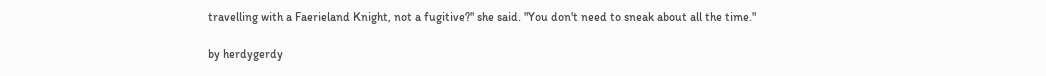travelling with a Faerieland Knight, not a fugitive?" she said. "You don't need to sneak about all the time."

by herdygerdy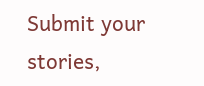Submit your stories,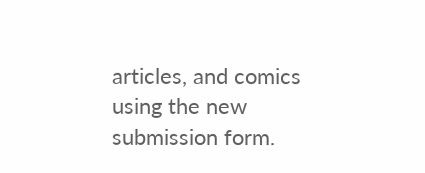articles, and comics using the new submission form.